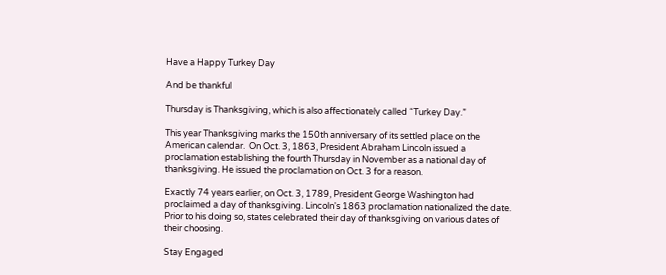Have a Happy Turkey Day

And be thankful

Thursday is Thanksgiving, which is also affectionately called “Turkey Day.”

This year Thanksgiving marks the 150th anniversary of its settled place on the American calendar.  On Oct. 3, 1863, President Abraham Lincoln issued a proclamation establishing the fourth Thursday in November as a national day of thanksgiving. He issued the proclamation on Oct. 3 for a reason.

Exactly 74 years earlier, on Oct. 3, 1789, President George Washington had proclaimed a day of thanksgiving. Lincoln's 1863 proclamation nationalized the date. Prior to his doing so, states celebrated their day of thanksgiving on various dates of their choosing.

Stay Engaged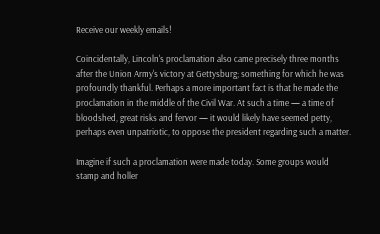Receive our weekly emails!

Coincidentally, Lincoln's proclamation also came precisely three months after the Union Army's victory at Gettysburg; something for which he was profoundly thankful. Perhaps a more important fact is that he made the proclamation in the middle of the Civil War. At such a time — a time of bloodshed, great risks and fervor — it would likely have seemed petty, perhaps even unpatriotic, to oppose the president regarding such a matter.

Imagine if such a proclamation were made today. Some groups would stamp and holler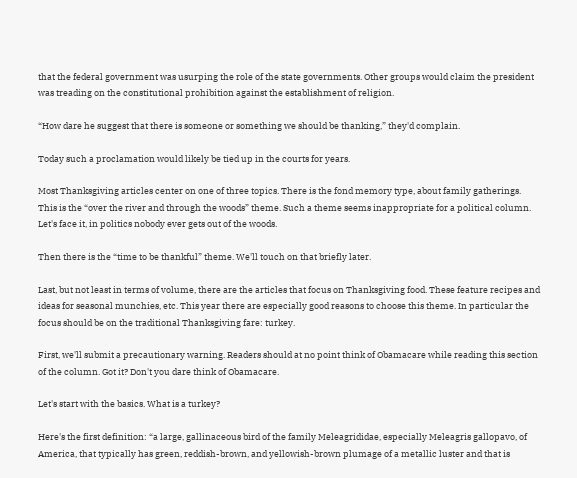that the federal government was usurping the role of the state governments. Other groups would claim the president was treading on the constitutional prohibition against the establishment of religion.

“How dare he suggest that there is someone or something we should be thanking,” they'd complain.

Today such a proclamation would likely be tied up in the courts for years.

Most Thanksgiving articles center on one of three topics. There is the fond memory type, about family gatherings. This is the “over the river and through the woods” theme. Such a theme seems inappropriate for a political column. Let's face it, in politics nobody ever gets out of the woods.

Then there is the “time to be thankful” theme. We'll touch on that briefly later.

Last, but not least in terms of volume, there are the articles that focus on Thanksgiving food. These feature recipes and ideas for seasonal munchies, etc. This year there are especially good reasons to choose this theme. In particular the focus should be on the traditional Thanksgiving fare: turkey.

First, we'll submit a precautionary warning. Readers should at no point think of Obamacare while reading this section of the column. Got it? Don't you dare think of Obamacare.

Let's start with the basics. What is a turkey?

Here's the first definition: “a large, gallinaceous bird of the family Meleagrididae, especially Meleagris gallopavo, of America, that typically has green, reddish-brown, and yellowish-brown plumage of a metallic luster and that is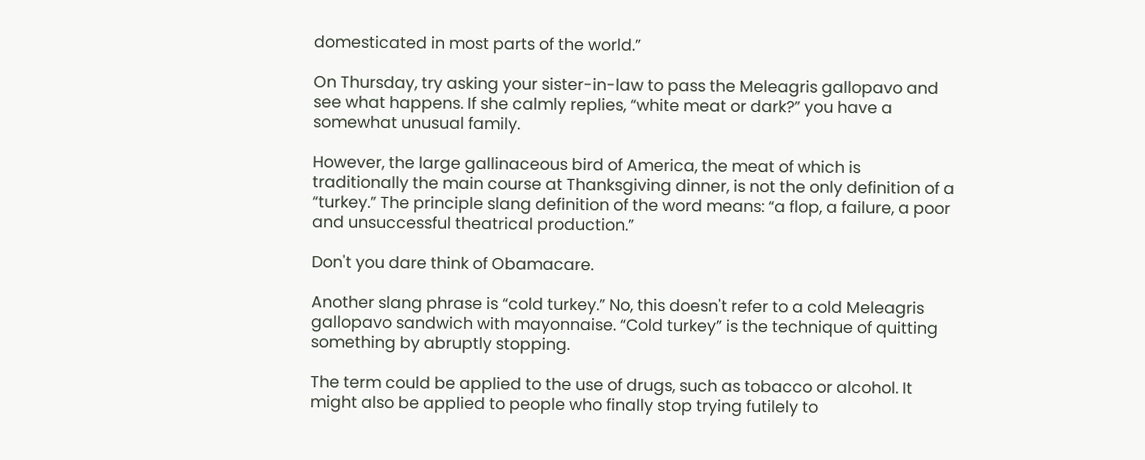domesticated in most parts of the world.”

On Thursday, try asking your sister-in-law to pass the Meleagris gallopavo and see what happens. If she calmly replies, “white meat or dark?” you have a somewhat unusual family.

However, the large gallinaceous bird of America, the meat of which is traditionally the main course at Thanksgiving dinner, is not the only definition of a “turkey.” The principle slang definition of the word means: “a flop, a failure, a poor and unsuccessful theatrical production.”

Don't you dare think of Obamacare.

Another slang phrase is “cold turkey.” No, this doesn't refer to a cold Meleagris gallopavo sandwich with mayonnaise. “Cold turkey” is the technique of quitting something by abruptly stopping.

The term could be applied to the use of drugs, such as tobacco or alcohol. It might also be applied to people who finally stop trying futilely to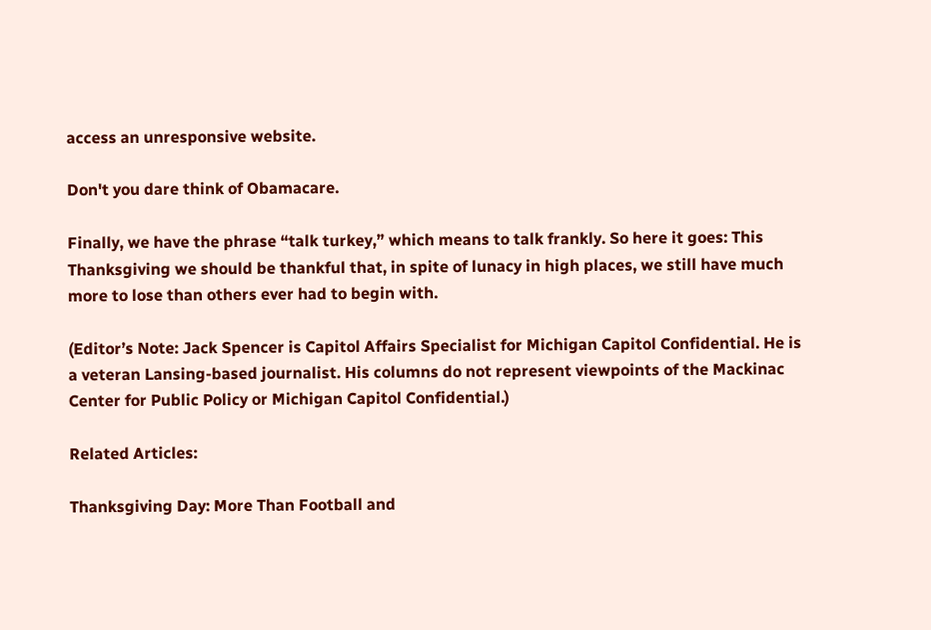access an unresponsive website.

Don't you dare think of Obamacare.

Finally, we have the phrase “talk turkey,” which means to talk frankly. So here it goes: This Thanksgiving we should be thankful that, in spite of lunacy in high places, we still have much more to lose than others ever had to begin with.

(Editor’s Note: Jack Spencer is Capitol Affairs Specialist for Michigan Capitol Confidential. He is a veteran Lansing-based journalist. His columns do not represent viewpoints of the Mackinac Center for Public Policy or Michigan Capitol Confidential.)

Related Articles:

Thanksgiving Day: More Than Football and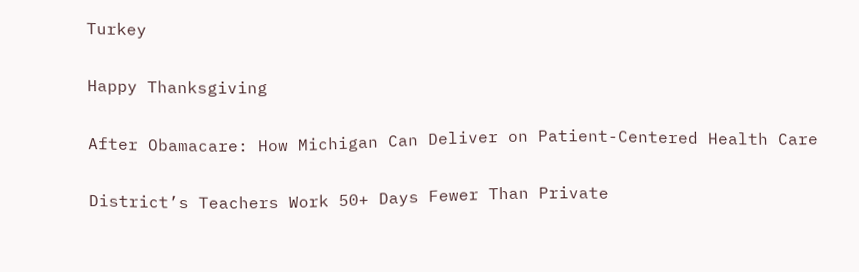Turkey

Happy Thanksgiving

After Obamacare: How Michigan Can Deliver on Patient-Centered Health Care

District’s Teachers Work 50+ Days Fewer Than Private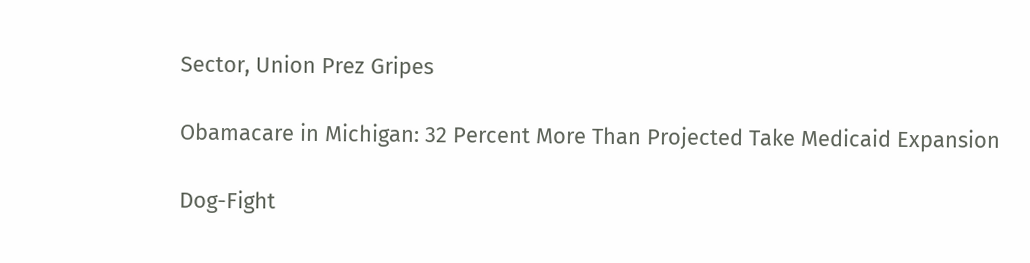Sector, Union Prez Gripes

Obamacare in Michigan: 32 Percent More Than Projected Take Medicaid Expansion

Dog-Fight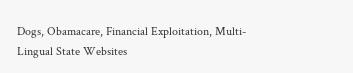Dogs, Obamacare, Financial Exploitation, Multi-Lingual State Websites